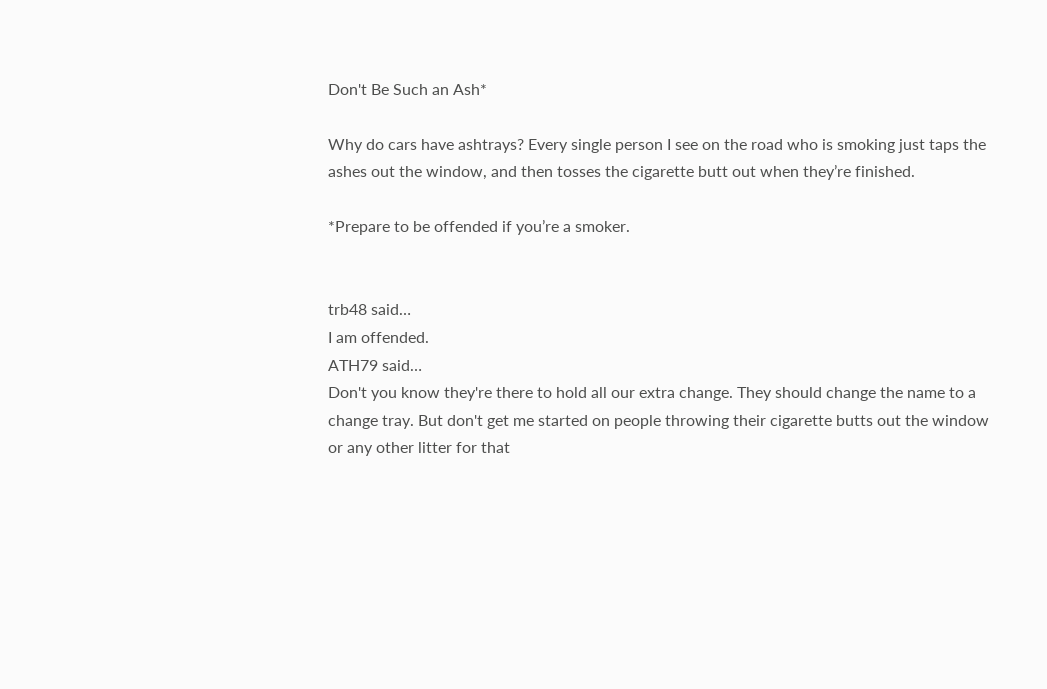Don't Be Such an Ash*

Why do cars have ashtrays? Every single person I see on the road who is smoking just taps the ashes out the window, and then tosses the cigarette butt out when they’re finished.

*Prepare to be offended if you’re a smoker.


trb48 said…
I am offended.
ATH79 said…
Don't you know they're there to hold all our extra change. They should change the name to a change tray. But don't get me started on people throwing their cigarette butts out the window or any other litter for that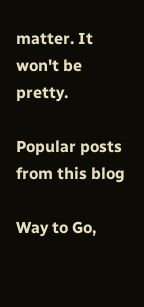matter. It won't be pretty.

Popular posts from this blog

Way to Go,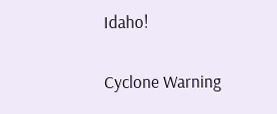Idaho!


Cyclone Warning